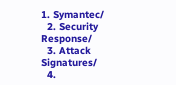1. Symantec/
  2. Security Response/
  3. Attack Signatures/
  4.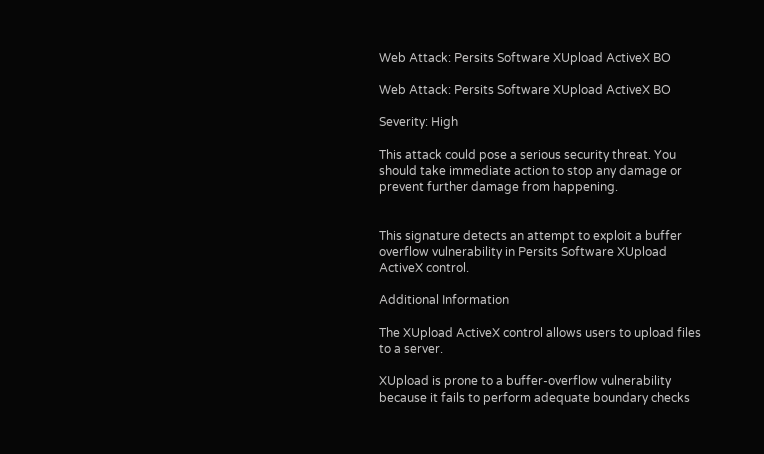Web Attack: Persits Software XUpload ActiveX BO

Web Attack: Persits Software XUpload ActiveX BO

Severity: High

This attack could pose a serious security threat. You should take immediate action to stop any damage or prevent further damage from happening.


This signature detects an attempt to exploit a buffer overflow vulnerability in Persits Software XUpload ActiveX control.

Additional Information

The XUpload ActiveX control allows users to upload files to a server.

XUpload is prone to a buffer-overflow vulnerability because it fails to perform adequate boundary checks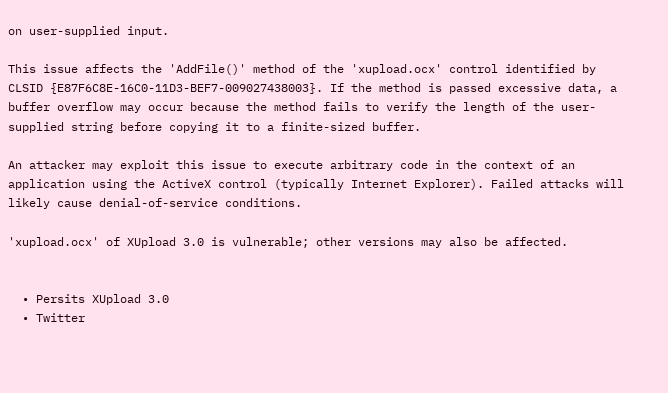on user-supplied input.

This issue affects the 'AddFile()' method of the 'xupload.ocx' control identified by CLSID {E87F6C8E-16C0-11D3-BEF7-009027438003}. If the method is passed excessive data, a buffer overflow may occur because the method fails to verify the length of the user-supplied string before copying it to a finite-sized buffer.

An attacker may exploit this issue to execute arbitrary code in the context of an application using the ActiveX control (typically Internet Explorer). Failed attacks will likely cause denial-of-service conditions.

'xupload.ocx' of XUpload 3.0 is vulnerable; other versions may also be affected.


  • Persits XUpload 3.0
  • Twitter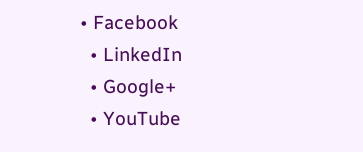• Facebook
  • LinkedIn
  • Google+
  • YouTube